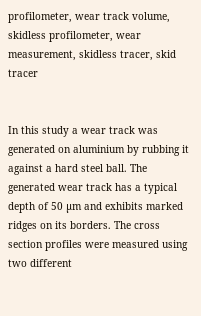profilometer, wear track volume, skidless profilometer, wear measurement, skidless tracer, skid tracer


In this study a wear track was generated on aluminium by rubbing it against a hard steel ball. The generated wear track has a typical depth of 50 µm and exhibits marked ridges on its borders. The cross section profiles were measured using two different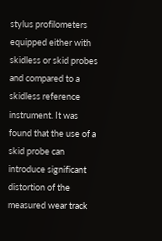stylus profilometers equipped either with skidless or skid probes and compared to a skidless reference instrument. It was found that the use of a skid probe can introduce significant distortion of the measured wear track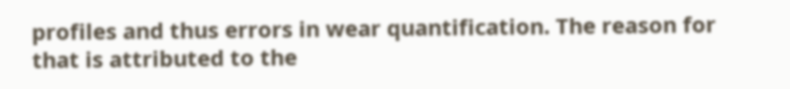profiles and thus errors in wear quantification. The reason for that is attributed to the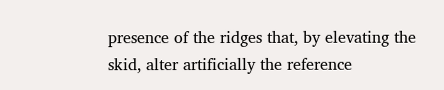presence of the ridges that, by elevating the skid, alter artificially the reference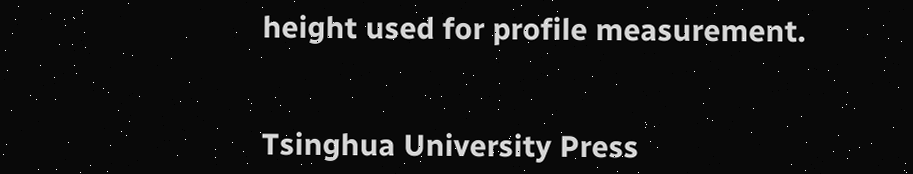height used for profile measurement.


Tsinghua University Press